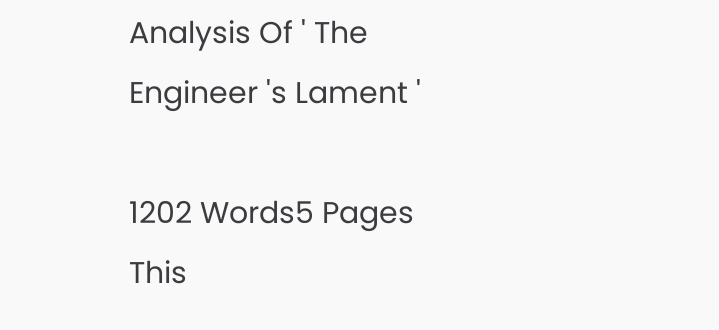Analysis Of ' The Engineer 's Lament '

1202 Words5 Pages
This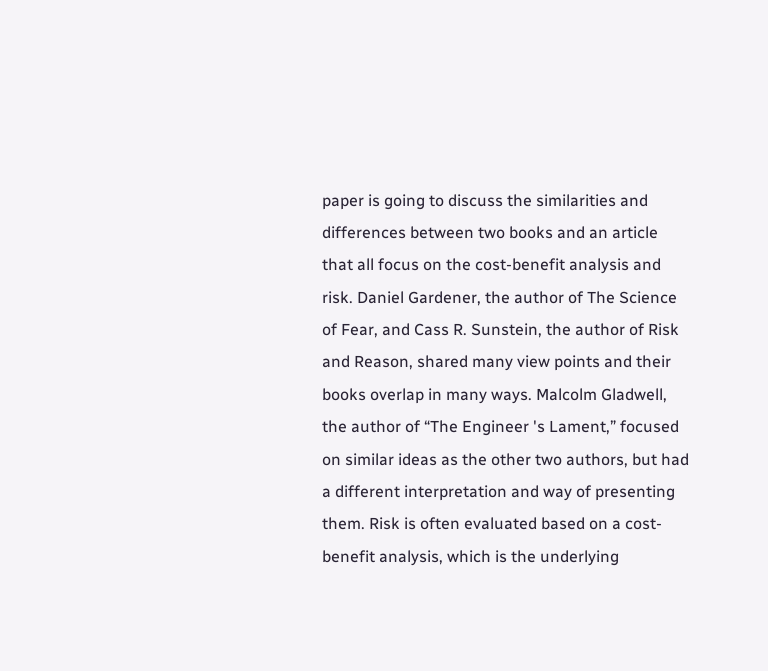paper is going to discuss the similarities and differences between two books and an article that all focus on the cost-benefit analysis and risk. Daniel Gardener, the author of The Science of Fear, and Cass R. Sunstein, the author of Risk and Reason, shared many view points and their books overlap in many ways. Malcolm Gladwell, the author of “The Engineer 's Lament,” focused on similar ideas as the other two authors, but had a different interpretation and way of presenting them. Risk is often evaluated based on a cost-benefit analysis, which is the underlying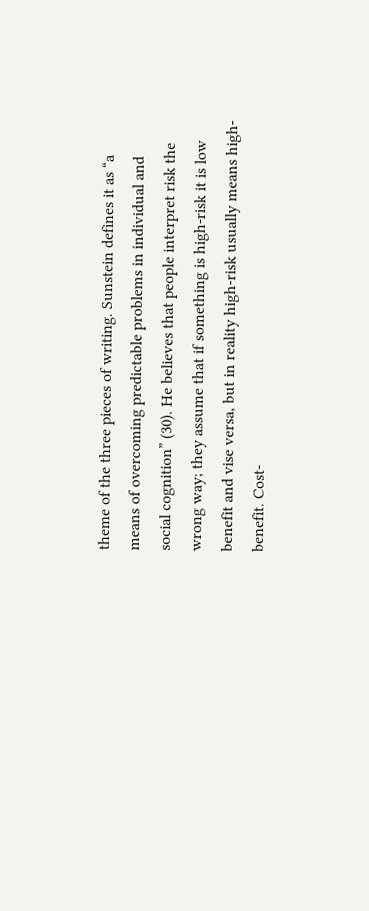theme of the three pieces of writing. Sunstein defines it as “a means of overcoming predictable problems in individual and social cognition” (30). He believes that people interpret risk the wrong way; they assume that if something is high-risk it is low benefit and vise versa, but in reality high-risk usually means high-benefit. Cost-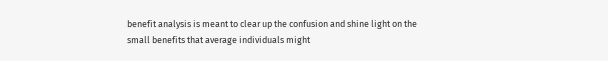benefit analysis is meant to clear up the confusion and shine light on the small benefits that average individuals might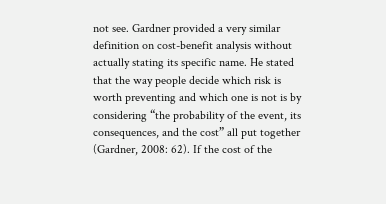not see. Gardner provided a very similar definition on cost-benefit analysis without actually stating its specific name. He stated that the way people decide which risk is worth preventing and which one is not is by considering “the probability of the event, its consequences, and the cost” all put together (Gardner, 2008: 62). If the cost of the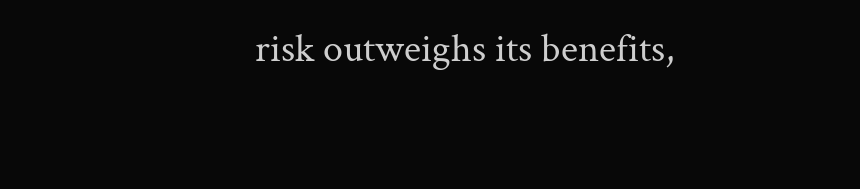risk outweighs its benefits,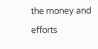the money and efforts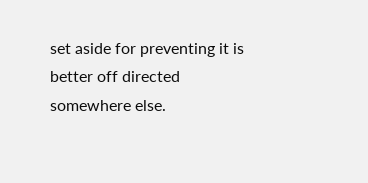set aside for preventing it is better off directed somewhere else.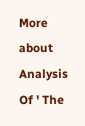More about Analysis Of ' The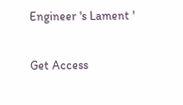Engineer 's Lament '

Get Access